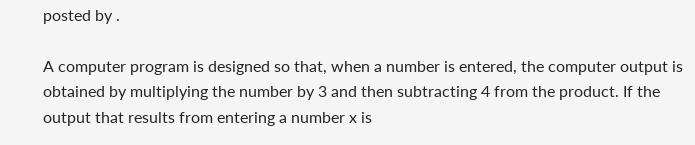posted by .

A computer program is designed so that, when a number is entered, the computer output is obtained by multiplying the number by 3 and then subtracting 4 from the product. If the output that results from entering a number x is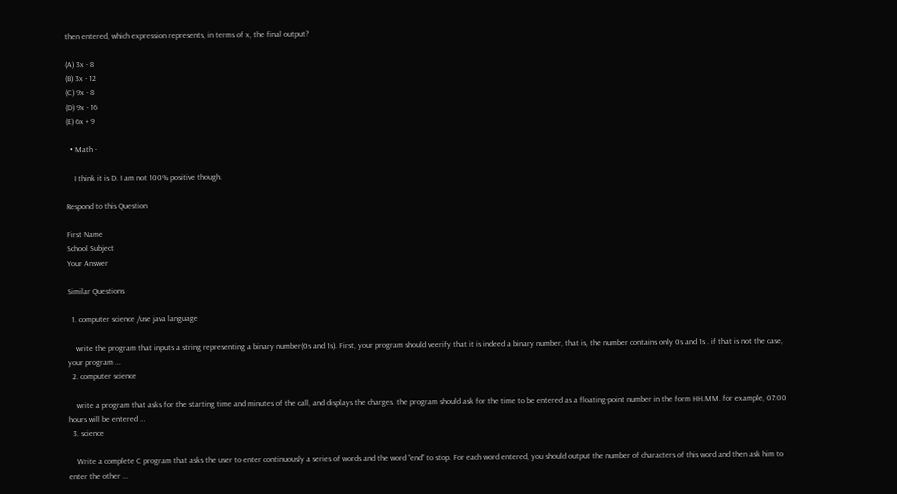then entered, which expression represents, in terms of x, the final output?

(A) 3x - 8
(B) 3x - 12
(C) 9x - 8
(D) 9x - 16
(E) 6x + 9

  • Math -

    I think it is D. I am not 100% positive though.

Respond to this Question

First Name
School Subject
Your Answer

Similar Questions

  1. computer science /use java language

    write the program that inputs a string representing a binary number(0s and 1s). First, your program should veerify that it is indeed a binary number, that is, the number contains only 0s and 1s . if that is not the case, your program …
  2. computer science

    write a program that asks for the starting time and minutes of the call, and displays the charges. the program should ask for the time to be entered as a floating-point number in the form HH.MM. for example, 07:00 hours will be entered …
  3. science

    Write a complete C program that asks the user to enter continuously a series of words and the word “end” to stop. For each word entered, you should output the number of characters of this word and then ask him to enter the other …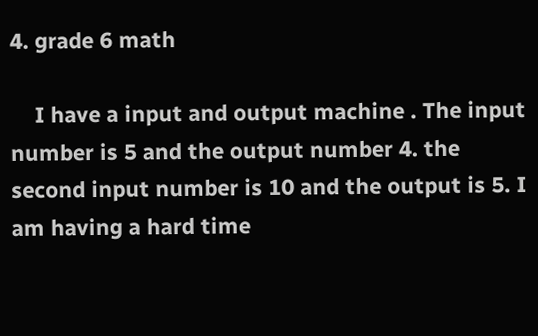4. grade 6 math

    I have a input and output machine . The input number is 5 and the output number 4. the second input number is 10 and the output is 5. I am having a hard time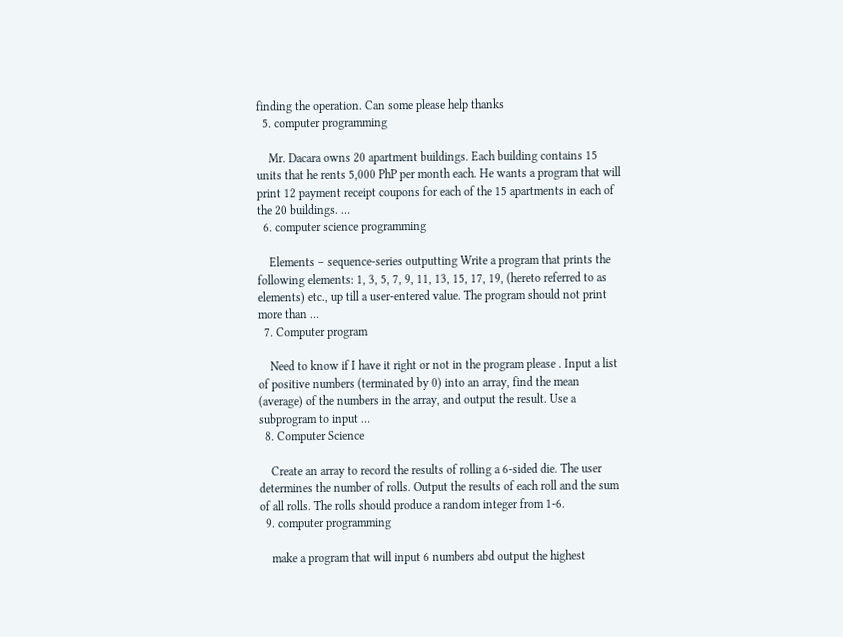finding the operation. Can some please help thanks
  5. computer programming

    Mr. Dacara owns 20 apartment buildings. Each building contains 15 units that he rents 5,000 PhP per month each. He wants a program that will print 12 payment receipt coupons for each of the 15 apartments in each of the 20 buildings. …
  6. computer science programming

    Elements – sequence-series outputting Write a program that prints the following elements: 1, 3, 5, 7, 9, 11, 13, 15, 17, 19, (hereto referred to as elements) etc., up till a user-entered value. The program should not print more than …
  7. Computer program

    Need to know if I have it right or not in the program please . Input a list of positive numbers (terminated by 0) into an array, find the mean (average) of the numbers in the array, and output the result. Use a subprogram to input …
  8. Computer Science

    Create an array to record the results of rolling a 6-sided die. The user determines the number of rolls. Output the results of each roll and the sum of all rolls. The rolls should produce a random integer from 1-6.
  9. computer programming

    make a program that will input 6 numbers abd output the highest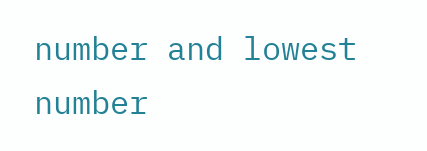number and lowest number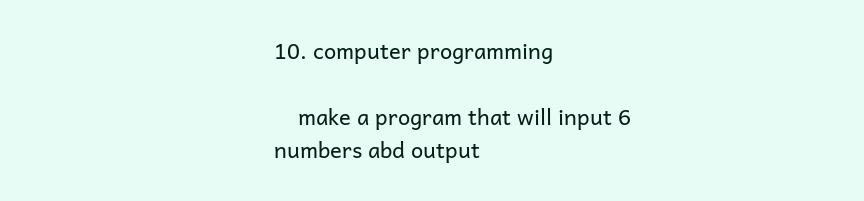10. computer programming

    make a program that will input 6 numbers abd output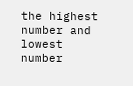the highest number and lowest number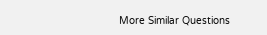More Similar Questions